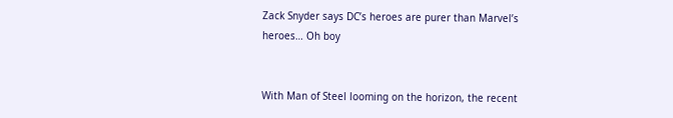Zack Snyder says DC’s heroes are purer than Marvel’s heroes… Oh boy


With Man of Steel looming on the horizon, the recent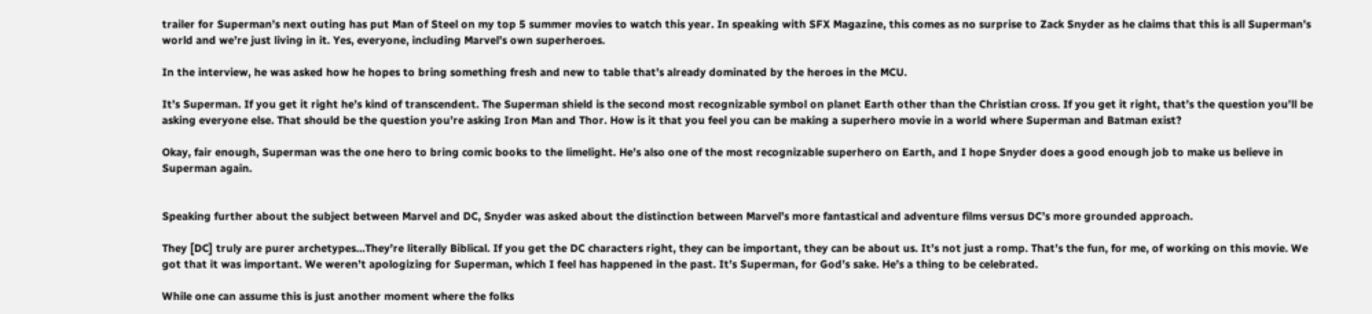trailer for Superman’s next outing has put Man of Steel on my top 5 summer movies to watch this year. In speaking with SFX Magazine, this comes as no surprise to Zack Snyder as he claims that this is all Superman’s world and we’re just living in it. Yes, everyone, including Marvel’s own superheroes.

In the interview, he was asked how he hopes to bring something fresh and new to table that’s already dominated by the heroes in the MCU.

It’s Superman. If you get it right he’s kind of transcendent. The Superman shield is the second most recognizable symbol on planet Earth other than the Christian cross. If you get it right, that’s the question you’ll be asking everyone else. That should be the question you’re asking Iron Man and Thor. How is it that you feel you can be making a superhero movie in a world where Superman and Batman exist?

Okay, fair enough, Superman was the one hero to bring comic books to the limelight. He’s also one of the most recognizable superhero on Earth, and I hope Snyder does a good enough job to make us believe in Superman again.


Speaking further about the subject between Marvel and DC, Snyder was asked about the distinction between Marvel’s more fantastical and adventure films versus DC’s more grounded approach.

They [DC] truly are purer archetypes…They’re literally Biblical. If you get the DC characters right, they can be important, they can be about us. It’s not just a romp. That’s the fun, for me, of working on this movie. We got that it was important. We weren’t apologizing for Superman, which I feel has happened in the past. It’s Superman, for God’s sake. He’s a thing to be celebrated.

While one can assume this is just another moment where the folks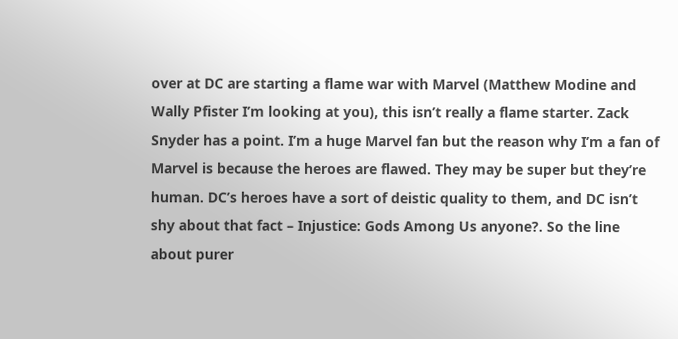over at DC are starting a flame war with Marvel (Matthew Modine and Wally Pfister I’m looking at you), this isn’t really a flame starter. Zack Snyder has a point. I’m a huge Marvel fan but the reason why I’m a fan of Marvel is because the heroes are flawed. They may be super but they’re human. DC’s heroes have a sort of deistic quality to them, and DC isn’t shy about that fact – Injustice: Gods Among Us anyone?. So the line about purer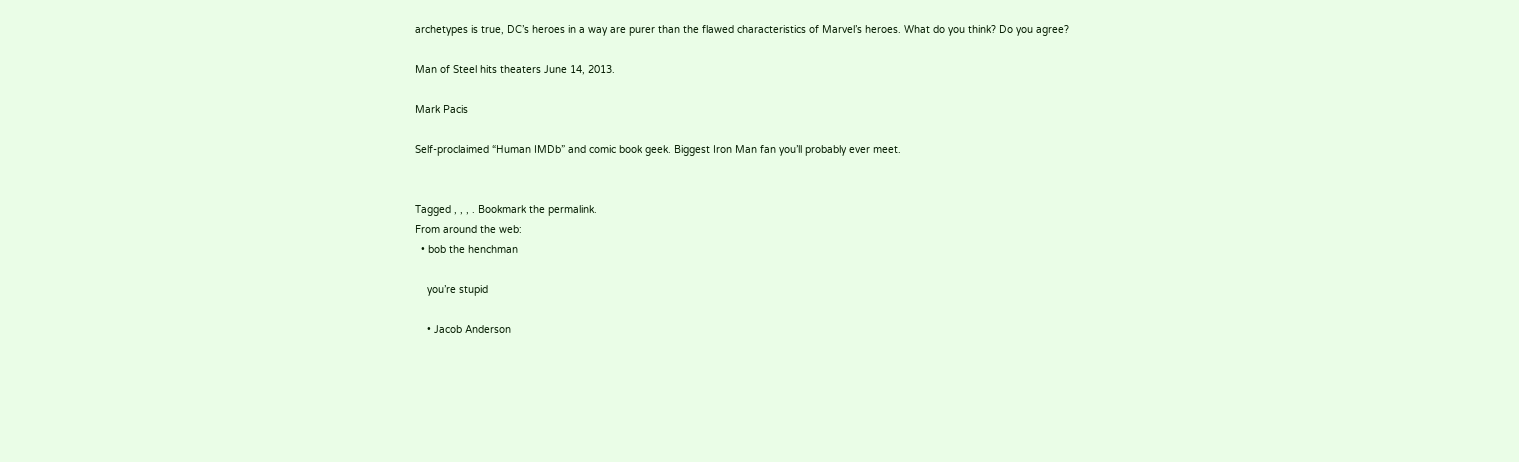archetypes is true, DC’s heroes in a way are purer than the flawed characteristics of Marvel’s heroes. What do you think? Do you agree?

Man of Steel hits theaters June 14, 2013.

Mark Pacis

Self-proclaimed “Human IMDb” and comic book geek. Biggest Iron Man fan you’ll probably ever meet.


Tagged , , , . Bookmark the permalink.
From around the web:
  • bob the henchman

    you’re stupid

    • Jacob Anderson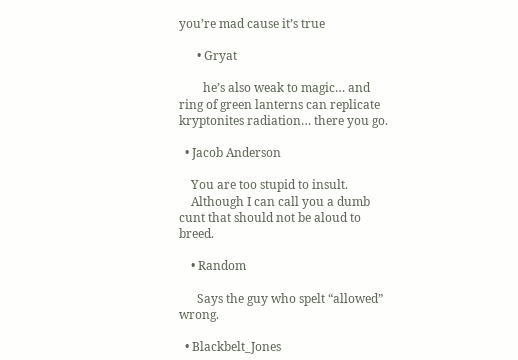you’re mad cause it’s true

      • Gryat

        he’s also weak to magic… and ring of green lanterns can replicate kryptonites radiation… there you go.

  • Jacob Anderson

    You are too stupid to insult.
    Although I can call you a dumb cunt that should not be aloud to breed.

    • Random

      Says the guy who spelt “allowed” wrong.

  • Blackbelt_Jones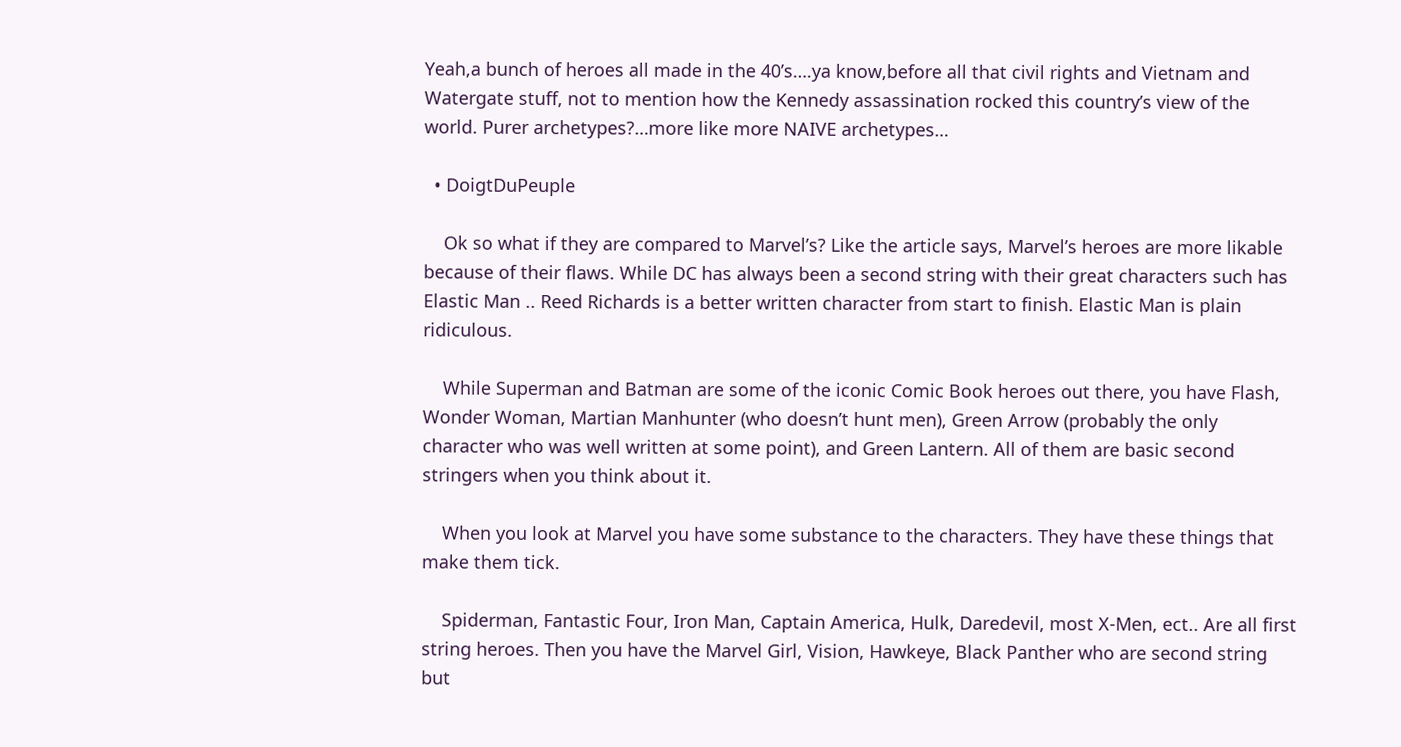Yeah,a bunch of heroes all made in the 40’s….ya know,before all that civil rights and Vietnam and Watergate stuff, not to mention how the Kennedy assassination rocked this country’s view of the world. Purer archetypes?…more like more NAIVE archetypes…

  • DoigtDuPeuple

    Ok so what if they are compared to Marvel’s? Like the article says, Marvel’s heroes are more likable because of their flaws. While DC has always been a second string with their great characters such has Elastic Man .. Reed Richards is a better written character from start to finish. Elastic Man is plain ridiculous.

    While Superman and Batman are some of the iconic Comic Book heroes out there, you have Flash, Wonder Woman, Martian Manhunter (who doesn’t hunt men), Green Arrow (probably the only character who was well written at some point), and Green Lantern. All of them are basic second stringers when you think about it.

    When you look at Marvel you have some substance to the characters. They have these things that make them tick.

    Spiderman, Fantastic Four, Iron Man, Captain America, Hulk, Daredevil, most X-Men, ect.. Are all first string heroes. Then you have the Marvel Girl, Vision, Hawkeye, Black Panther who are second string but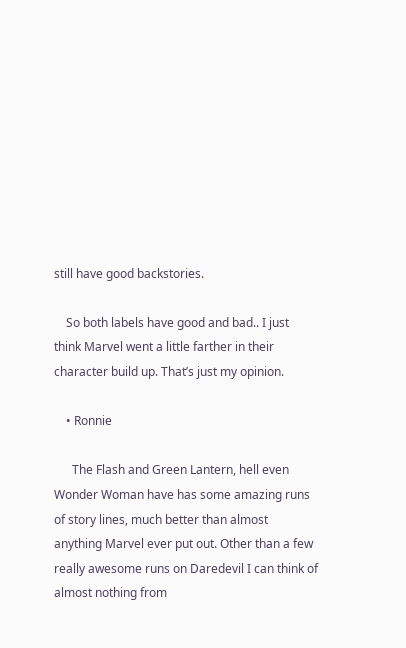still have good backstories.

    So both labels have good and bad.. I just think Marvel went a little farther in their character build up. That’s just my opinion.

    • Ronnie

      The Flash and Green Lantern, hell even Wonder Woman have has some amazing runs of story lines, much better than almost anything Marvel ever put out. Other than a few really awesome runs on Daredevil I can think of almost nothing from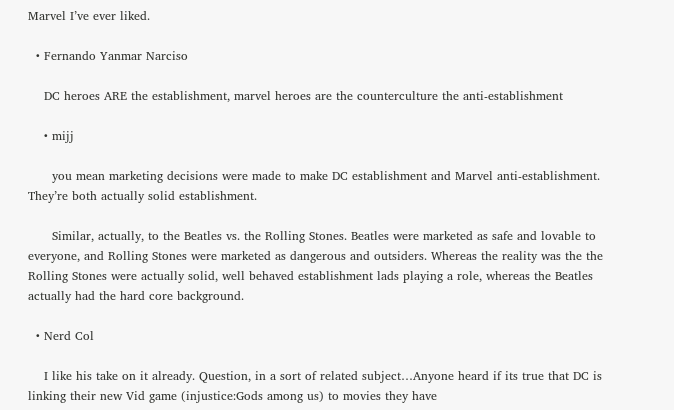Marvel I’ve ever liked.

  • Fernando Yanmar Narciso

    DC heroes ARE the establishment, marvel heroes are the counterculture the anti-establishment

    • mijj

      you mean marketing decisions were made to make DC establishment and Marvel anti-establishment. They’re both actually solid establishment.

      Similar, actually, to the Beatles vs. the Rolling Stones. Beatles were marketed as safe and lovable to everyone, and Rolling Stones were marketed as dangerous and outsiders. Whereas the reality was the the Rolling Stones were actually solid, well behaved establishment lads playing a role, whereas the Beatles actually had the hard core background.

  • Nerd Col

    I like his take on it already. Question, in a sort of related subject…Anyone heard if its true that DC is linking their new Vid game (injustice:Gods among us) to movies they have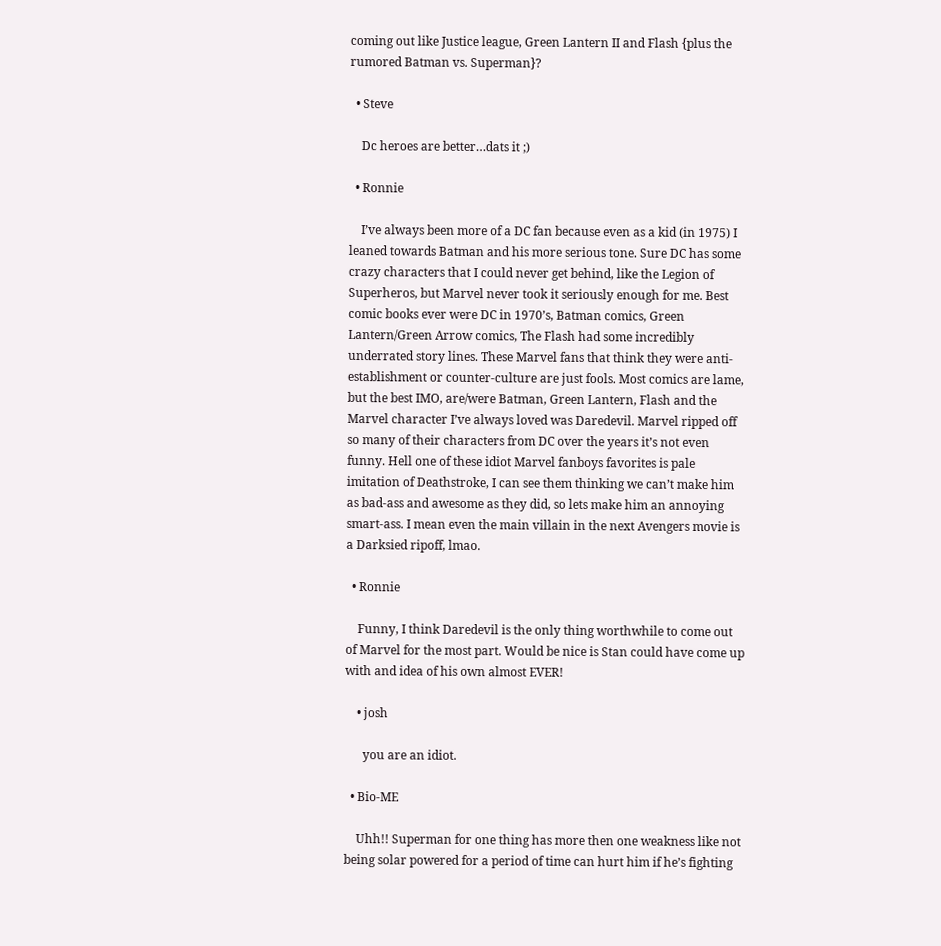coming out like Justice league, Green Lantern II and Flash {plus the rumored Batman vs. Superman}?

  • Steve

    Dc heroes are better…dats it ;)

  • Ronnie

    I’ve always been more of a DC fan because even as a kid (in 1975) I leaned towards Batman and his more serious tone. Sure DC has some crazy characters that I could never get behind, like the Legion of Superheros, but Marvel never took it seriously enough for me. Best comic books ever were DC in 1970’s, Batman comics, Green Lantern/Green Arrow comics, The Flash had some incredibly underrated story lines. These Marvel fans that think they were anti-establishment or counter-culture are just fools. Most comics are lame, but the best IMO, are/were Batman, Green Lantern, Flash and the Marvel character I’ve always loved was Daredevil. Marvel ripped off so many of their characters from DC over the years it’s not even funny. Hell one of these idiot Marvel fanboys favorites is pale imitation of Deathstroke, I can see them thinking we can’t make him as bad-ass and awesome as they did, so lets make him an annoying smart-ass. I mean even the main villain in the next Avengers movie is a Darksied ripoff, lmao.

  • Ronnie

    Funny, I think Daredevil is the only thing worthwhile to come out of Marvel for the most part. Would be nice is Stan could have come up with and idea of his own almost EVER!

    • josh

      you are an idiot.

  • Bio-ME

    Uhh!! Superman for one thing has more then one weakness like not being solar powered for a period of time can hurt him if he’s fighting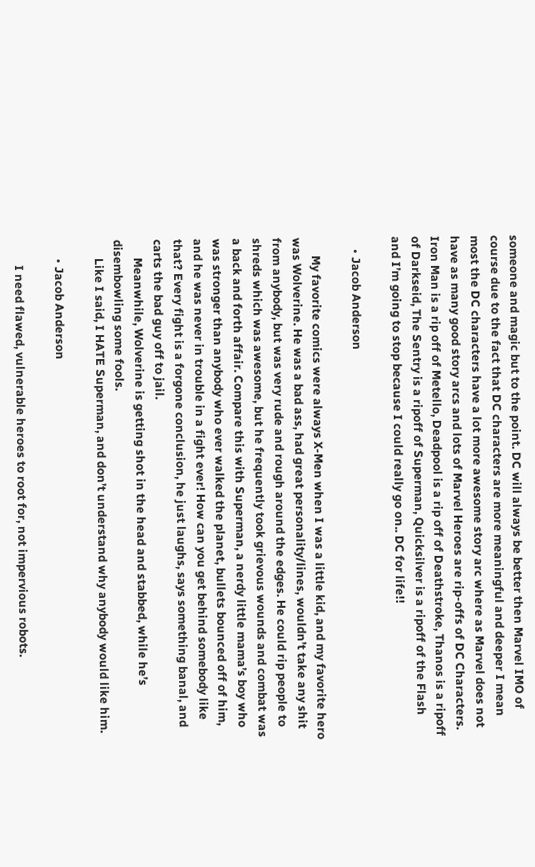someone and magic but to the point. DC will always be better then Marvel IMO of course due to the fact that DC characters are more meaningful and deeper I mean most the DC characters have a lot more awesome story arc where as Marvel does not have as many good story arcs and lots of Marvel Heroes are rip-offs of DC Characters. Iron Man is a rip off of Metello, Deadpool is a rip off of Deathstroke, Thanos is a ripoff of Darkseid, The Sentry is a ripoff of Superman, Quicksilver is a ripoff of the Flash and I’m going to stop because I could really go on.. DC for life!!

    • Jacob Anderson

      My favorite comics were always X-Men when I was a little kid, and my favorite hero was Wolverine. He was a bad ass, had great personality/lines, wouldn’t take any shit from anybody, but was very rude and rough around the edges. He could rip people to shreds which was awesome, but he frequently took grievous wounds and combat was a back and forth affair. Compare this with Superman, a nerdy little mama’s boy who was stronger than anybody who ever walked the planet, bullets bounced off of him, and he was never in trouble in a fight ever! How can you get behind somebody like that? Every fight is a forgone conclusion, he just laughs, says something banal, and carts the bad guy off to jail.
      Meanwhile, Wolverine is getting shot in the head and stabbed, while he’s disembowling some fools.
      Like I said, I HATE Superman, and don’t understand why anybody would like him.

      • Jacob Anderson

        I need flawed, vulnerable heroes to root for, not impervious robots.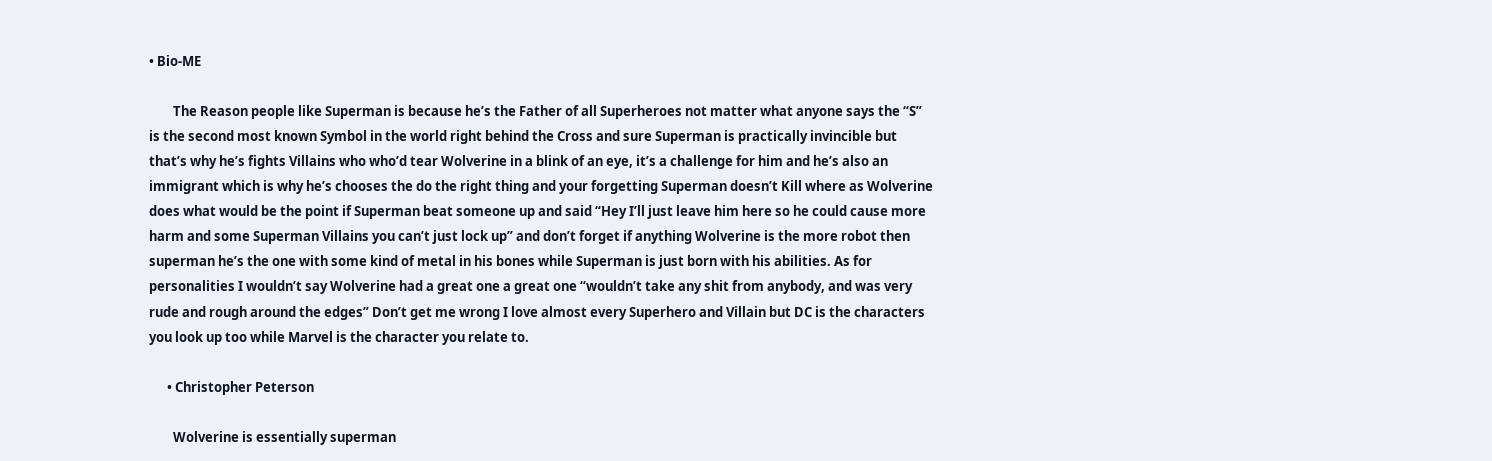• Bio-ME

        The Reason people like Superman is because he’s the Father of all Superheroes not matter what anyone says the “S” is the second most known Symbol in the world right behind the Cross and sure Superman is practically invincible but that’s why he’s fights Villains who who’d tear Wolverine in a blink of an eye, it’s a challenge for him and he’s also an immigrant which is why he’s chooses the do the right thing and your forgetting Superman doesn’t Kill where as Wolverine does what would be the point if Superman beat someone up and said “Hey I’ll just leave him here so he could cause more harm and some Superman Villains you can’t just lock up” and don’t forget if anything Wolverine is the more robot then superman he’s the one with some kind of metal in his bones while Superman is just born with his abilities. As for personalities I wouldn’t say Wolverine had a great one a great one “wouldn’t take any shit from anybody, and was very rude and rough around the edges” Don’t get me wrong I love almost every Superhero and Villain but DC is the characters you look up too while Marvel is the character you relate to.

      • Christopher Peterson

        Wolverine is essentially superman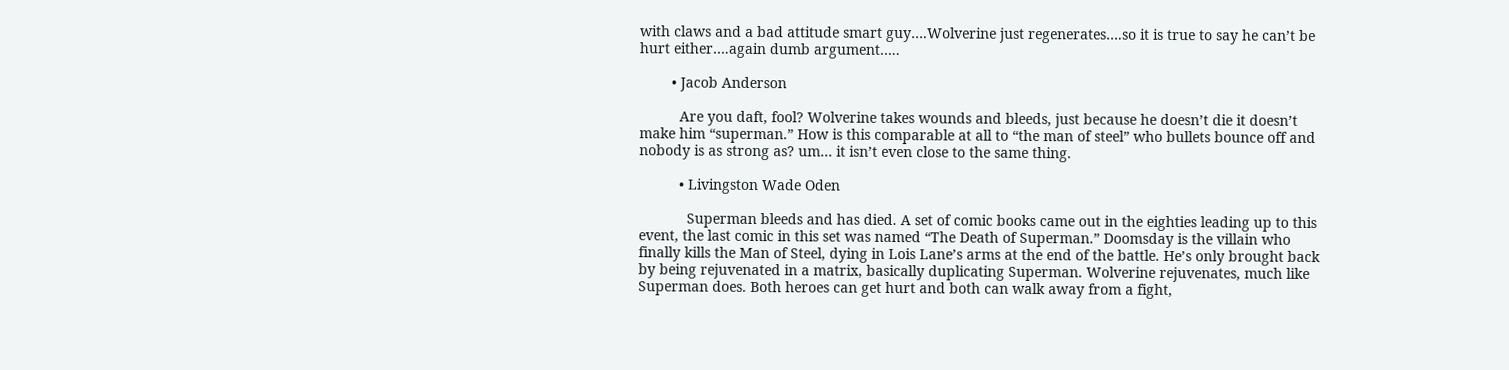with claws and a bad attitude smart guy….Wolverine just regenerates….so it is true to say he can’t be hurt either….again dumb argument…..

        • Jacob Anderson

          Are you daft, fool? Wolverine takes wounds and bleeds, just because he doesn’t die it doesn’t make him “superman.” How is this comparable at all to “the man of steel” who bullets bounce off and nobody is as strong as? um… it isn’t even close to the same thing.

          • Livingston Wade Oden

            Superman bleeds and has died. A set of comic books came out in the eighties leading up to this event, the last comic in this set was named “The Death of Superman.” Doomsday is the villain who finally kills the Man of Steel, dying in Lois Lane’s arms at the end of the battle. He’s only brought back by being rejuvenated in a matrix, basically duplicating Superman. Wolverine rejuvenates, much like Superman does. Both heroes can get hurt and both can walk away from a fight,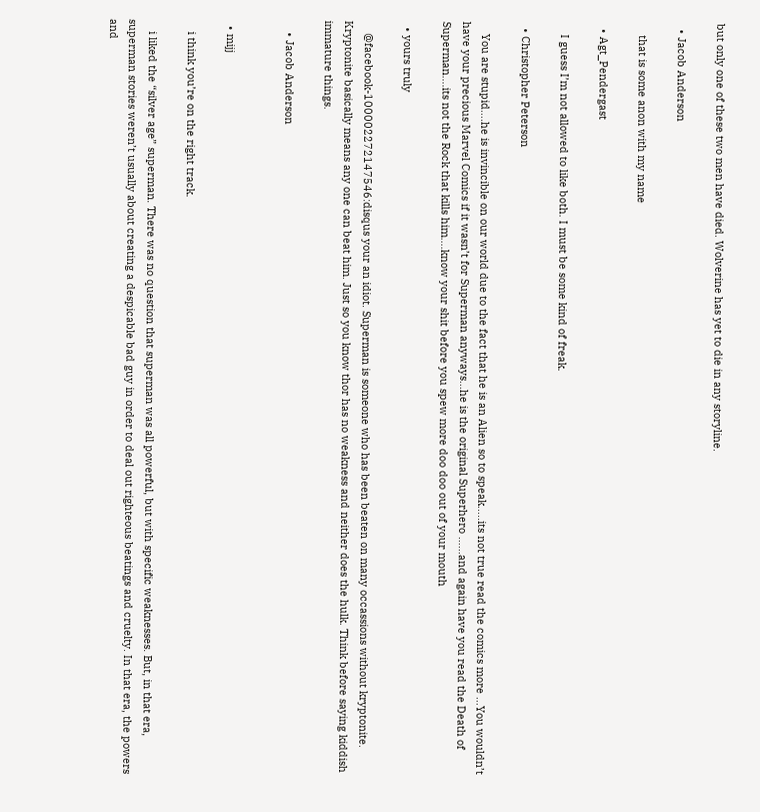but only one of these two men have died. Wolverine has yet to die in any storyline.

  • Jacob Anderson

    that is some anon with my name

  • Agt_Pendergast

    I guess I’m not allowed to like both. I must be some kind of freak.

  • Christopher Peterson

    You are stupid….he is invincible on our world due to the fact that he is an Alien so to speak…..its not true read the comics more …You wouldn’t have your precious Marvel Comics if it wasn’t for Superman anyways…he is the original Superhero ……and again have you read the Death of Superman….its not the Rock that kills him….know your shit before you spew more doo doo out of your mouth

  • yours truly

    @facebook-100002272147546:disqus your an idiot. Superman is someone who has been beaten on many occassions without kryptonite. Kryptonite basically means any one can beat him. Just so you know thor has no weakness and neither does the hulk. Think before saying kiddish immature things.

    • Jacob Anderson


  • mijj

    i think you’re on the right track.

    i liked the “silver age” superman. There was no question that superman was all powerful, but with specific weaknesses. But, in that era, superman stories weren’t usually about creating a despicable bad guy in order to deal out righteous beatings and cruelty. In that era, the powers and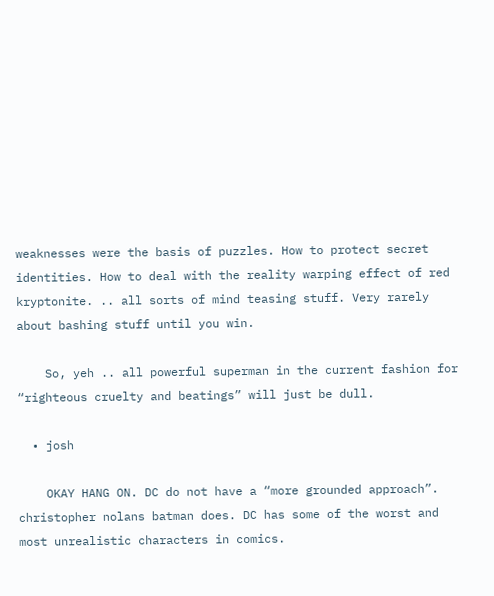weaknesses were the basis of puzzles. How to protect secret identities. How to deal with the reality warping effect of red kryptonite. .. all sorts of mind teasing stuff. Very rarely about bashing stuff until you win.

    So, yeh .. all powerful superman in the current fashion for “righteous cruelty and beatings” will just be dull.

  • josh

    OKAY HANG ON. DC do not have a “more grounded approach”. christopher nolans batman does. DC has some of the worst and most unrealistic characters in comics.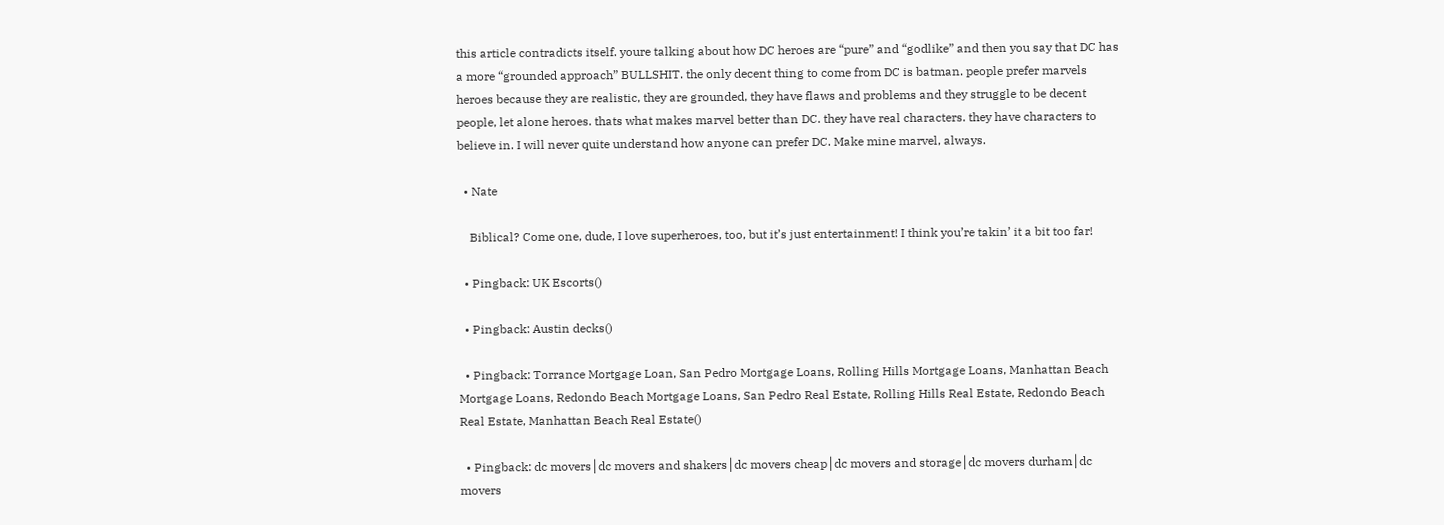this article contradicts itself. youre talking about how DC heroes are “pure” and “godlike” and then you say that DC has a more “grounded approach” BULLSHIT. the only decent thing to come from DC is batman. people prefer marvels heroes because they are realistic, they are grounded, they have flaws and problems and they struggle to be decent people, let alone heroes. thats what makes marvel better than DC. they have real characters. they have characters to believe in. I will never quite understand how anyone can prefer DC. Make mine marvel, always.

  • Nate

    Biblical? Come one, dude, I love superheroes, too, but it’s just entertainment! I think you’re takin’ it a bit too far!

  • Pingback: UK Escorts()

  • Pingback: Austin decks()

  • Pingback: Torrance Mortgage Loan, San Pedro Mortgage Loans, Rolling Hills Mortgage Loans, Manhattan Beach Mortgage Loans, Redondo Beach Mortgage Loans, San Pedro Real Estate, Rolling Hills Real Estate, Redondo Beach Real Estate, Manhattan Beach Real Estate()

  • Pingback: dc movers│dc movers and shakers│dc movers cheap│dc movers and storage│dc movers durham│dc movers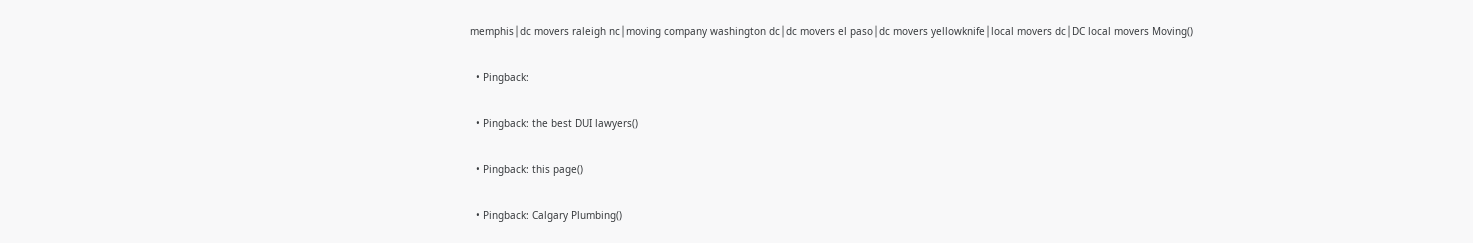memphis│dc movers raleigh nc│moving company washington dc│dc movers el paso│dc movers yellowknife│local movers dc│DC local movers Moving()

  • Pingback:

  • Pingback: the best DUI lawyers()

  • Pingback: this page()

  • Pingback: Calgary Plumbing()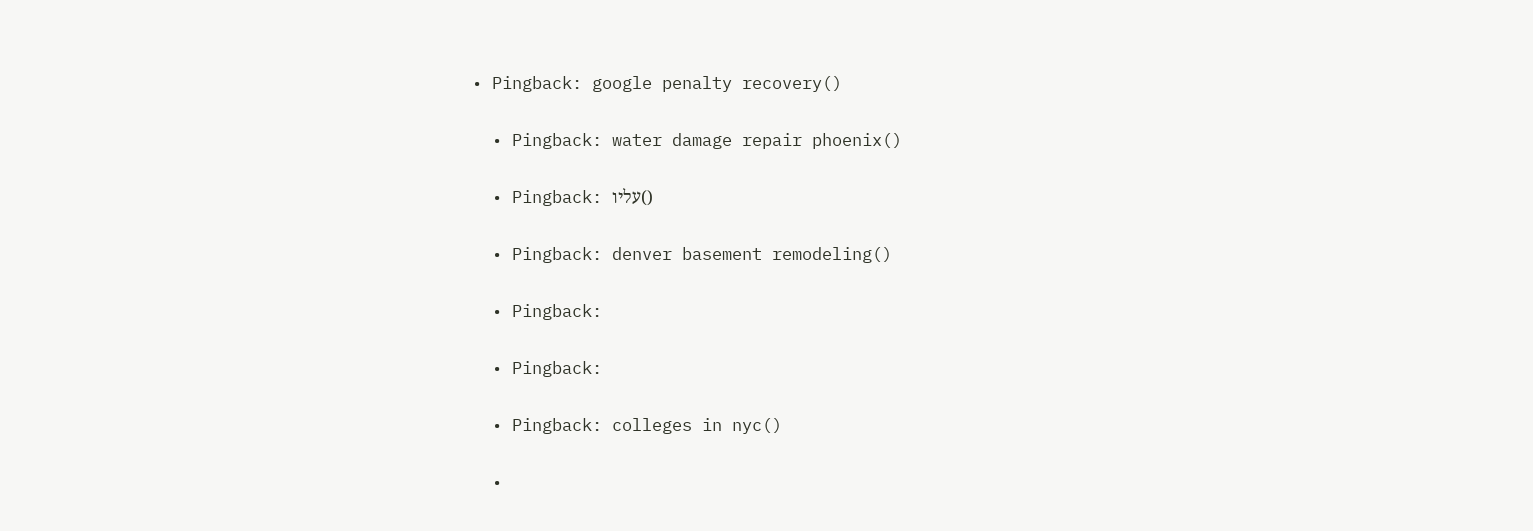• Pingback: google penalty recovery()

  • Pingback: water damage repair phoenix()

  • Pingback: עליו()

  • Pingback: denver basement remodeling()

  • Pingback:

  • Pingback:

  • Pingback: colleges in nyc()

  •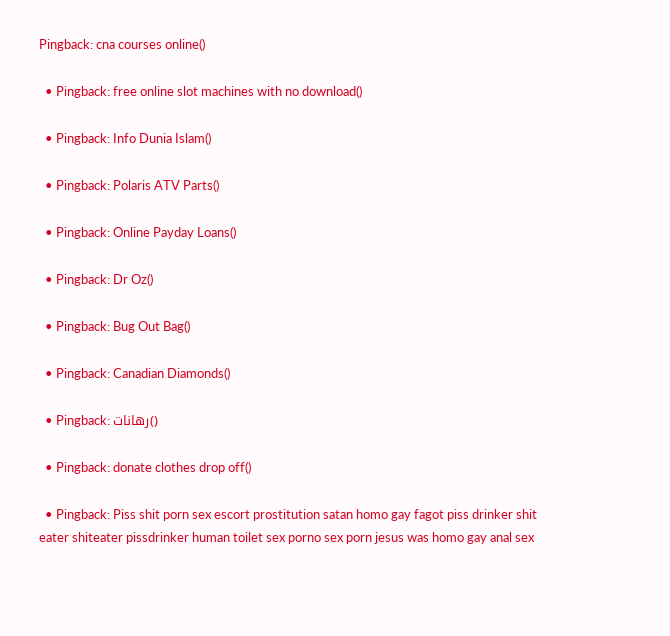Pingback: cna courses online()

  • Pingback: free online slot machines with no download()

  • Pingback: Info Dunia Islam()

  • Pingback: Polaris ATV Parts()

  • Pingback: Online Payday Loans()

  • Pingback: Dr Oz()

  • Pingback: Bug Out Bag()

  • Pingback: Canadian Diamonds()

  • Pingback: رهانات()

  • Pingback: donate clothes drop off()

  • Pingback: Piss shit porn sex escort prostitution satan homo gay fagot piss drinker shit eater shiteater pissdrinker human toilet sex porno sex porn jesus was homo gay anal sex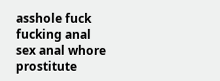asshole fuck fucking anal sex anal whore prostitute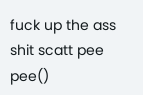fuck up the ass shit scatt pee pee()